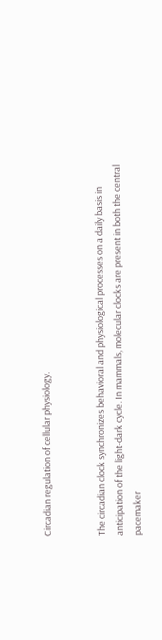Circadian regulation of cellular physiology.


The circadian clock synchronizes behavioral and physiological processes on a daily basis in anticipation of the light-dark cycle. In mammals, molecular clocks are present in both the central pacemaker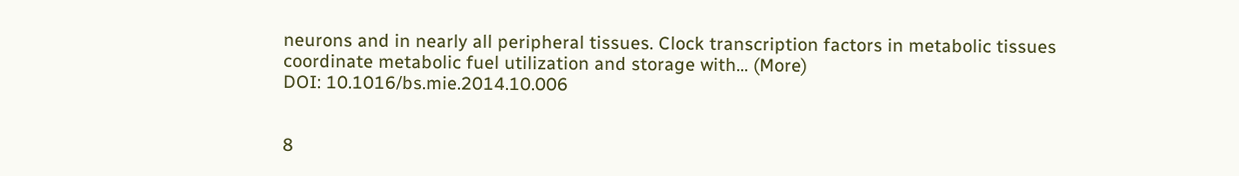neurons and in nearly all peripheral tissues. Clock transcription factors in metabolic tissues coordinate metabolic fuel utilization and storage with… (More)
DOI: 10.1016/bs.mie.2014.10.006


8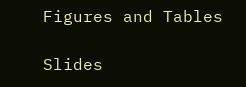Figures and Tables

Slides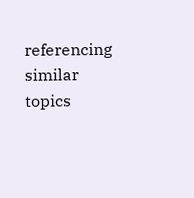referencing similar topics